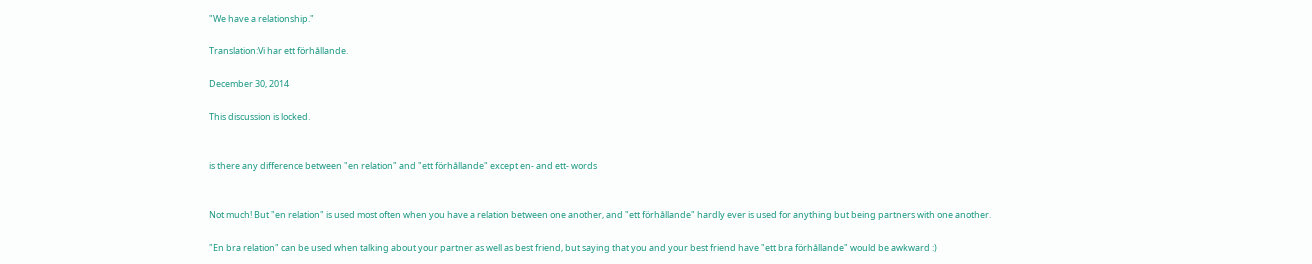"We have a relationship."

Translation:Vi har ett förhållande.

December 30, 2014

This discussion is locked.


is there any difference between "en relation" and "ett förhållande" except en- and ett- words


Not much! But "en relation" is used most often when you have a relation between one another, and "ett förhållande" hardly ever is used for anything but being partners with one another.

"En bra relation" can be used when talking about your partner as well as best friend, but saying that you and your best friend have "ett bra förhållande" would be awkward :)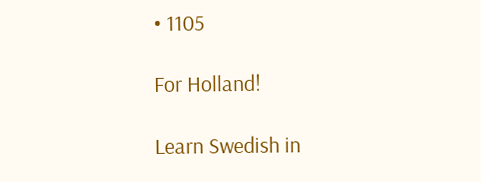• 1105

For Holland!

Learn Swedish in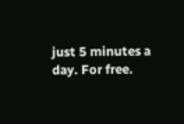just 5 minutes a day. For free.